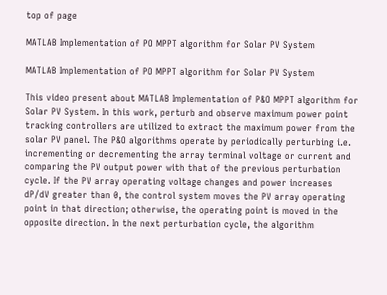top of page

MATLAB Implementation of PO MPPT algorithm for Solar PV System

MATLAB Implementation of PO MPPT algorithm for Solar PV System

This video present about MATLAB Implementation of P&O MPPT algorithm for Solar PV System. In this work, perturb and observe maximum power point tracking controllers are utilized to extract the maximum power from the solar PV panel. The P&O algorithms operate by periodically perturbing i.e. incrementing or decrementing the array terminal voltage or current and comparing the PV output power with that of the previous perturbation cycle. If the PV array operating voltage changes and power increases dP/dV greater than 0, the control system moves the PV array operating point in that direction; otherwise, the operating point is moved in the opposite direction. In the next perturbation cycle, the algorithm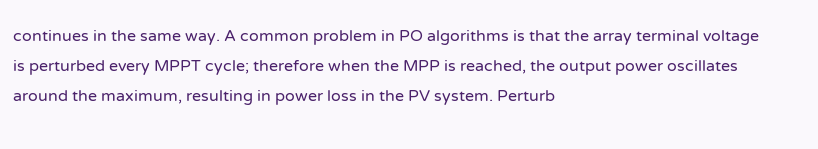continues in the same way. A common problem in PO algorithms is that the array terminal voltage is perturbed every MPPT cycle; therefore when the MPP is reached, the output power oscillates around the maximum, resulting in power loss in the PV system. Perturb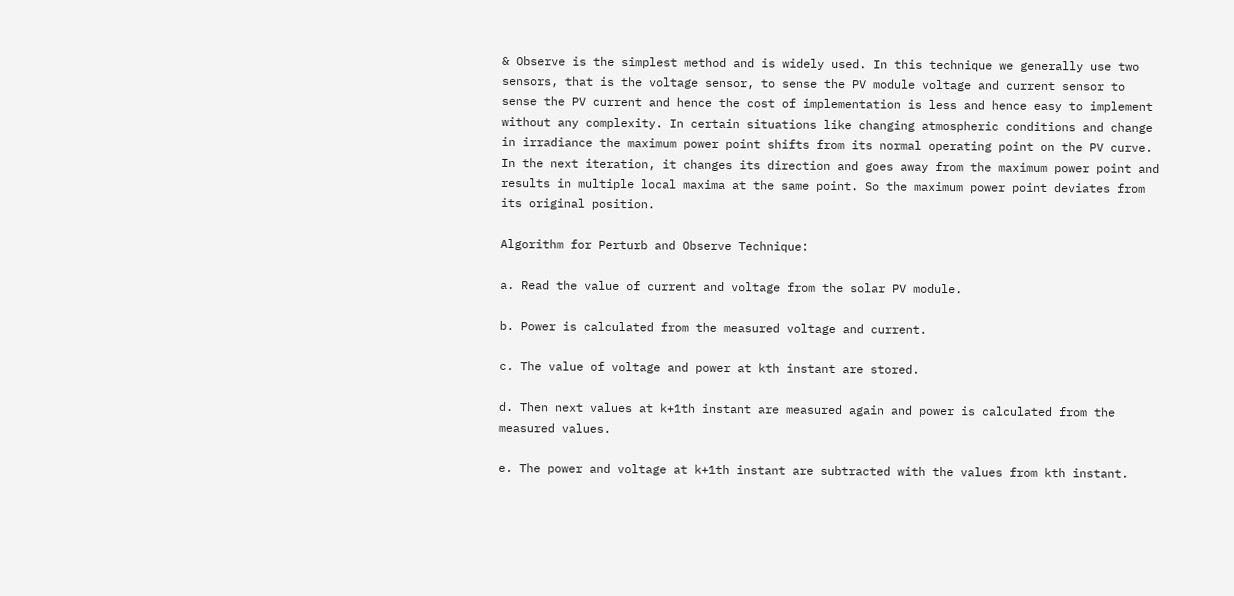& Observe is the simplest method and is widely used. In this technique we generally use two sensors, that is the voltage sensor, to sense the PV module voltage and current sensor to sense the PV current and hence the cost of implementation is less and hence easy to implement without any complexity. In certain situations like changing atmospheric conditions and change in irradiance the maximum power point shifts from its normal operating point on the PV curve. In the next iteration, it changes its direction and goes away from the maximum power point and results in multiple local maxima at the same point. So the maximum power point deviates from its original position.

Algorithm for Perturb and Observe Technique:

a. Read the value of current and voltage from the solar PV module.

b. Power is calculated from the measured voltage and current.

c. The value of voltage and power at kth instant are stored.

d. Then next values at k+1th instant are measured again and power is calculated from the measured values.

e. The power and voltage at k+1th instant are subtracted with the values from kth instant.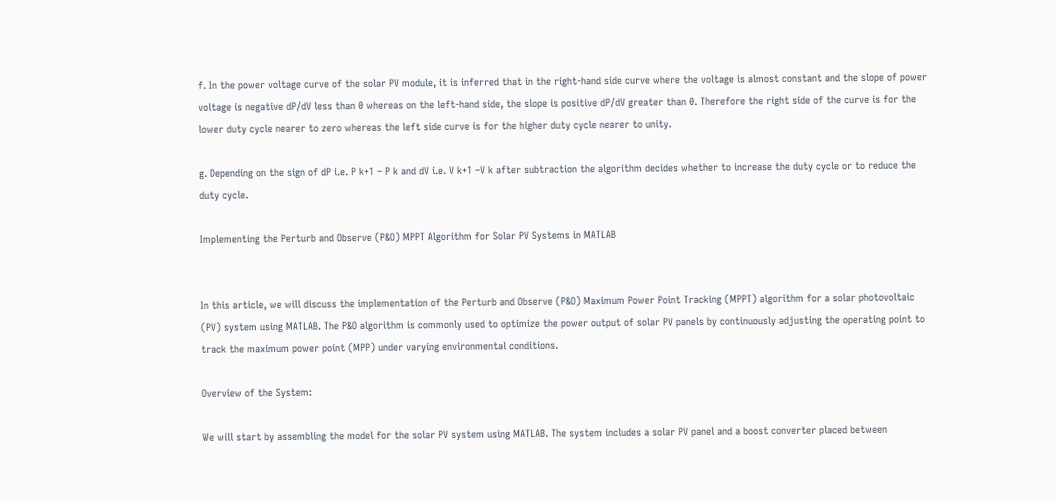f. In the power voltage curve of the solar PV module, it is inferred that in the right-hand side curve where the voltage is almost constant and the slope of power voltage is negative dP/dV less than 0 whereas on the left-hand side, the slope is positive dP/dV greater than 0. Therefore the right side of the curve is for the lower duty cycle nearer to zero whereas the left side curve is for the higher duty cycle nearer to unity.

g. Depending on the sign of dP i.e. P k+1 – P k and dV i.e. V k+1 –V k after subtraction the algorithm decides whether to increase the duty cycle or to reduce the duty cycle.

Implementing the Perturb and Observe (P&O) MPPT Algorithm for Solar PV Systems in MATLAB


In this article, we will discuss the implementation of the Perturb and Observe (P&O) Maximum Power Point Tracking (MPPT) algorithm for a solar photovoltaic (PV) system using MATLAB. The P&O algorithm is commonly used to optimize the power output of solar PV panels by continuously adjusting the operating point to track the maximum power point (MPP) under varying environmental conditions.

Overview of the System:

We will start by assembling the model for the solar PV system using MATLAB. The system includes a solar PV panel and a boost converter placed between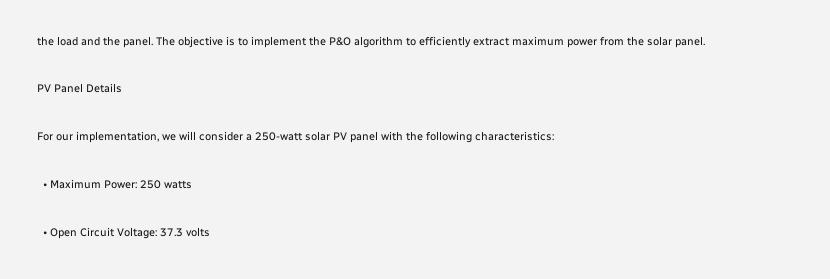the load and the panel. The objective is to implement the P&O algorithm to efficiently extract maximum power from the solar panel.

PV Panel Details

For our implementation, we will consider a 250-watt solar PV panel with the following characteristics:

  • Maximum Power: 250 watts

  • Open Circuit Voltage: 37.3 volts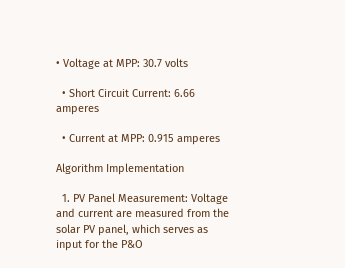• Voltage at MPP: 30.7 volts

  • Short Circuit Current: 6.66 amperes

  • Current at MPP: 0.915 amperes

Algorithm Implementation

  1. PV Panel Measurement: Voltage and current are measured from the solar PV panel, which serves as input for the P&O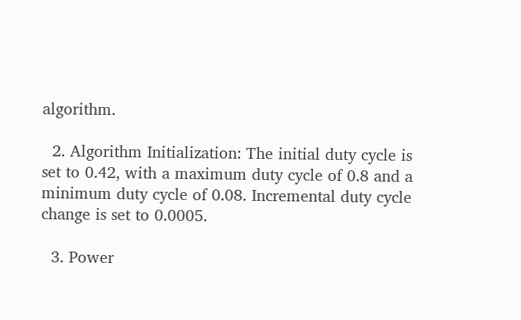algorithm.

  2. Algorithm Initialization: The initial duty cycle is set to 0.42, with a maximum duty cycle of 0.8 and a minimum duty cycle of 0.08. Incremental duty cycle change is set to 0.0005.

  3. Power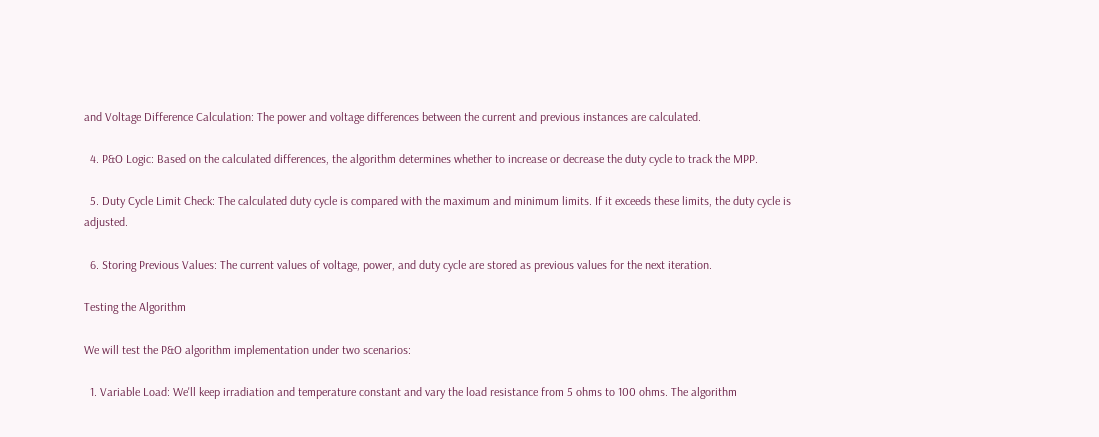and Voltage Difference Calculation: The power and voltage differences between the current and previous instances are calculated.

  4. P&O Logic: Based on the calculated differences, the algorithm determines whether to increase or decrease the duty cycle to track the MPP.

  5. Duty Cycle Limit Check: The calculated duty cycle is compared with the maximum and minimum limits. If it exceeds these limits, the duty cycle is adjusted.

  6. Storing Previous Values: The current values of voltage, power, and duty cycle are stored as previous values for the next iteration.

Testing the Algorithm

We will test the P&O algorithm implementation under two scenarios:

  1. Variable Load: We'll keep irradiation and temperature constant and vary the load resistance from 5 ohms to 100 ohms. The algorithm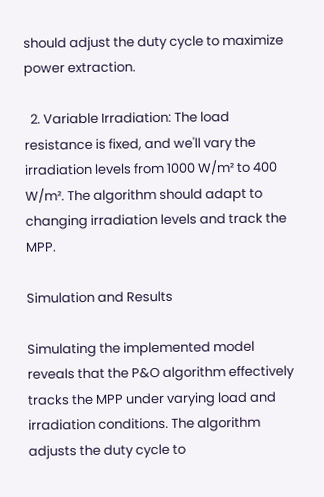should adjust the duty cycle to maximize power extraction.

  2. Variable Irradiation: The load resistance is fixed, and we'll vary the irradiation levels from 1000 W/m² to 400 W/m². The algorithm should adapt to changing irradiation levels and track the MPP.

Simulation and Results

Simulating the implemented model reveals that the P&O algorithm effectively tracks the MPP under varying load and irradiation conditions. The algorithm adjusts the duty cycle to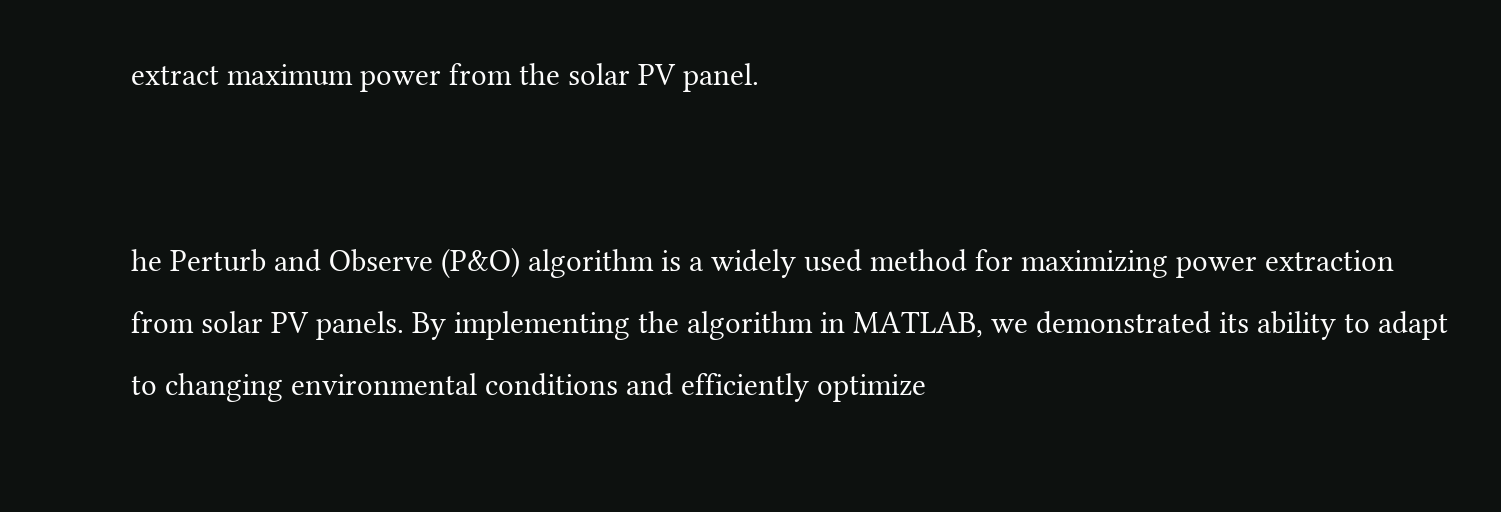extract maximum power from the solar PV panel.


he Perturb and Observe (P&O) algorithm is a widely used method for maximizing power extraction from solar PV panels. By implementing the algorithm in MATLAB, we demonstrated its ability to adapt to changing environmental conditions and efficiently optimize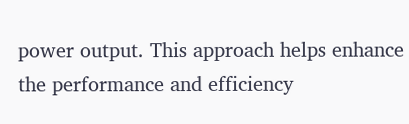power output. This approach helps enhance the performance and efficiency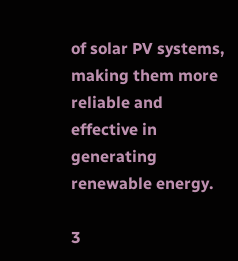of solar PV systems, making them more reliable and effective in generating renewable energy.

3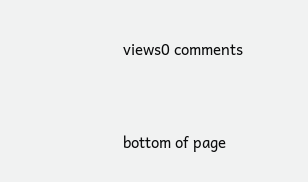views0 comments


bottom of page